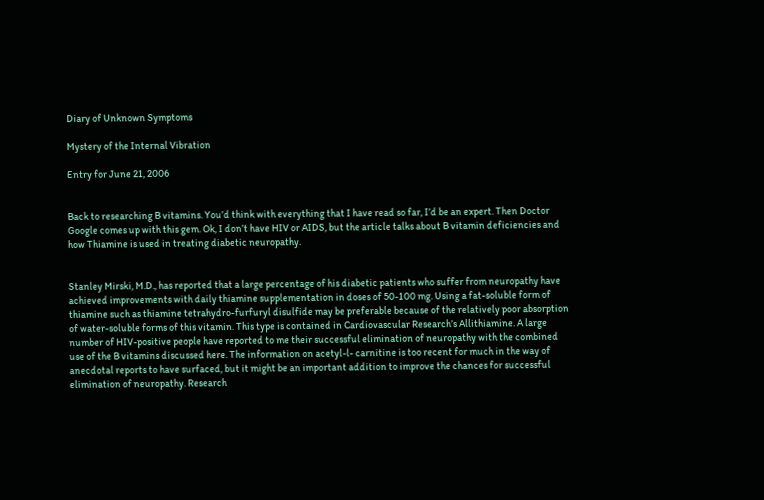Diary of Unknown Symptoms

Mystery of the Internal Vibration

Entry for June 21, 2006


Back to researching B vitamins. You’d think with everything that I have read so far, I’d be an expert. Then Doctor Google comes up with this gem. Ok, I don’t have HIV or AIDS, but the article talks about B vitamin deficiencies and how Thiamine is used in treating diabetic neuropathy.


Stanley Mirski, M.D., has reported that a large percentage of his diabetic patients who suffer from neuropathy have achieved improvements with daily thiamine supplementation in doses of 50-100 mg. Using a fat-soluble form of thiamine such as thiamine tetrahydro-furfuryl disulfide may be preferable because of the relatively poor absorption of water-soluble forms of this vitamin. This type is contained in Cardiovascular Research’s Allithiamine. A large number of HIV-positive people have reported to me their successful elimination of neuropathy with the combined use of the B vitamins discussed here. The information on acetyl-l- carnitine is too recent for much in the way of anecdotal reports to have surfaced, but it might be an important addition to improve the chances for successful elimination of neuropathy. Research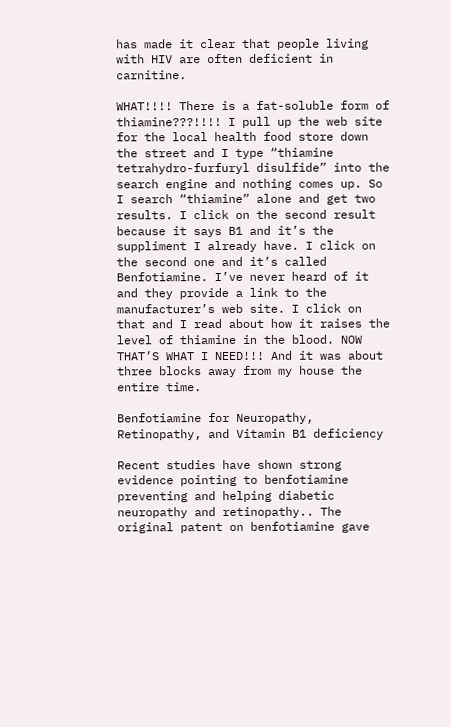has made it clear that people living with HIV are often deficient in carnitine.

WHAT!!!! There is a fat-soluble form of thiamine???!!!! I pull up the web site for the local health food store down the street and I type “thiamine tetrahydro-furfuryl disulfide” into the search engine and nothing comes up. So I search “thiamine” alone and get two results. I click on the second result because it says B1 and it’s the suppliment I already have. I click on the second one and it’s called Benfotiamine. I’ve never heard of it and they provide a link to the manufacturer’s web site. I click on that and I read about how it raises the level of thiamine in the blood. NOW THAT’S WHAT I NEED!!! And it was about three blocks away from my house the entire time.

Benfotiamine for Neuropathy, Retinopathy, and Vitamin B1 deficiency

Recent studies have shown strong evidence pointing to benfotiamine preventing and helping diabetic neuropathy and retinopathy.. The original patent on benfotiamine gave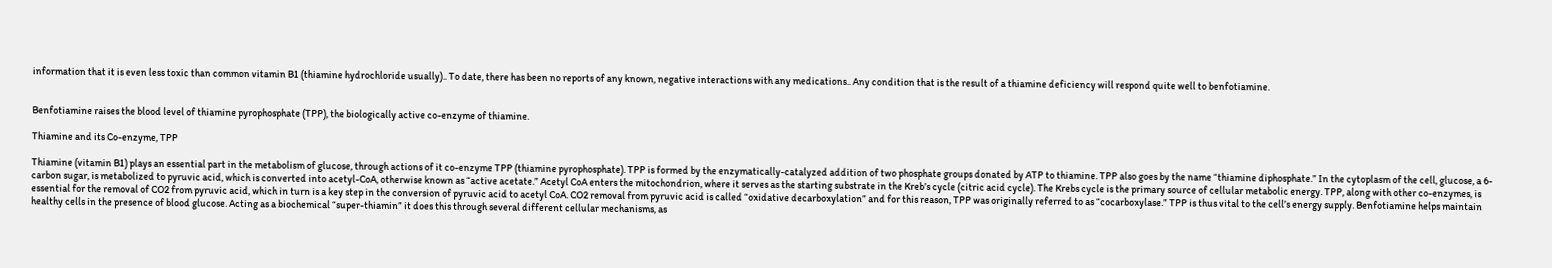information that it is even less toxic than common vitamin B1 (thiamine hydrochloride usually).. To date, there has been no reports of any known, negative interactions with any medications.. Any condition that is the result of a thiamine deficiency will respond quite well to benfotiamine.


Benfotiamine raises the blood level of thiamine pyrophosphate (TPP), the biologically active co-enzyme of thiamine.

Thiamine and its Co-enzyme, TPP

Thiamine (vitamin B1) plays an essential part in the metabolism of glucose, through actions of it co-enzyme TPP (thiamine pyrophosphate). TPP is formed by the enzymatically-catalyzed addition of two phosphate groups donated by ATP to thiamine. TPP also goes by the name “thiamine diphosphate.” In the cytoplasm of the cell, glucose, a 6-carbon sugar, is metabolized to pyruvic acid, which is converted into acetyl-CoA, otherwise known as “active acetate.” Acetyl CoA enters the mitochondrion, where it serves as the starting substrate in the Kreb’s cycle (citric acid cycle). The Krebs cycle is the primary source of cellular metabolic energy. TPP, along with other co-enzymes, is essential for the removal of CO2 from pyruvic acid, which in turn is a key step in the conversion of pyruvic acid to acetyl CoA. CO2 removal from pyruvic acid is called “oxidative decarboxylation” and for this reason, TPP was originally referred to as “cocarboxylase.” TPP is thus vital to the cell’s energy supply. Benfotiamine helps maintain healthy cells in the presence of blood glucose. Acting as a biochemical “super-thiamin” it does this through several different cellular mechanisms, as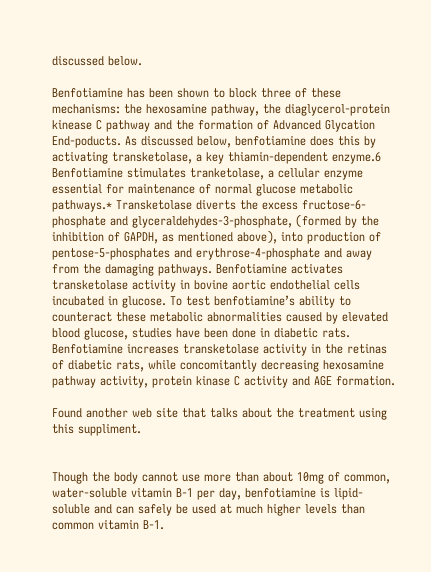discussed below.

Benfotiamine has been shown to block three of these mechanisms: the hexosamine pathway, the diaglycerol-protein kinease C pathway and the formation of Advanced Glycation End-poducts. As discussed below, benfotiamine does this by activating transketolase, a key thiamin-dependent enzyme.6 Benfotiamine stimulates tranketolase, a cellular enzyme essential for maintenance of normal glucose metabolic pathways.* Transketolase diverts the excess fructose-6-phosphate and glyceraldehydes-3-phosphate, (formed by the inhibition of GAPDH, as mentioned above), into production of pentose-5-phosphates and erythrose-4-phosphate and away from the damaging pathways. Benfotiamine activates transketolase activity in bovine aortic endothelial cells incubated in glucose. To test benfotiamine’s ability to counteract these metabolic abnormalities caused by elevated blood glucose, studies have been done in diabetic rats. Benfotiamine increases transketolase activity in the retinas of diabetic rats, while concomitantly decreasing hexosamine pathway activity, protein kinase C activity and AGE formation.

Found another web site that talks about the treatment using this suppliment.


Though the body cannot use more than about 10mg of common, water-soluble vitamin B-1 per day, benfotiamine is lipid-soluble and can safely be used at much higher levels than common vitamin B-1.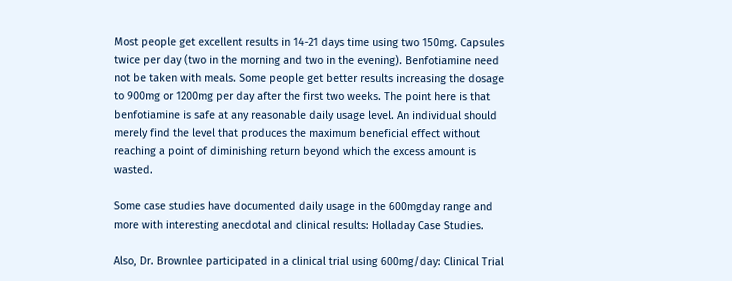Most people get excellent results in 14-21 days time using two 150mg. Capsules twice per day (two in the morning and two in the evening). Benfotiamine need not be taken with meals. Some people get better results increasing the dosage to 900mg or 1200mg per day after the first two weeks. The point here is that benfotiamine is safe at any reasonable daily usage level. An individual should merely find the level that produces the maximum beneficial effect without reaching a point of diminishing return beyond which the excess amount is wasted.

Some case studies have documented daily usage in the 600mgday range and more with interesting anecdotal and clinical results: Holladay Case Studies.

Also, Dr. Brownlee participated in a clinical trial using 600mg/day: Clinical Trial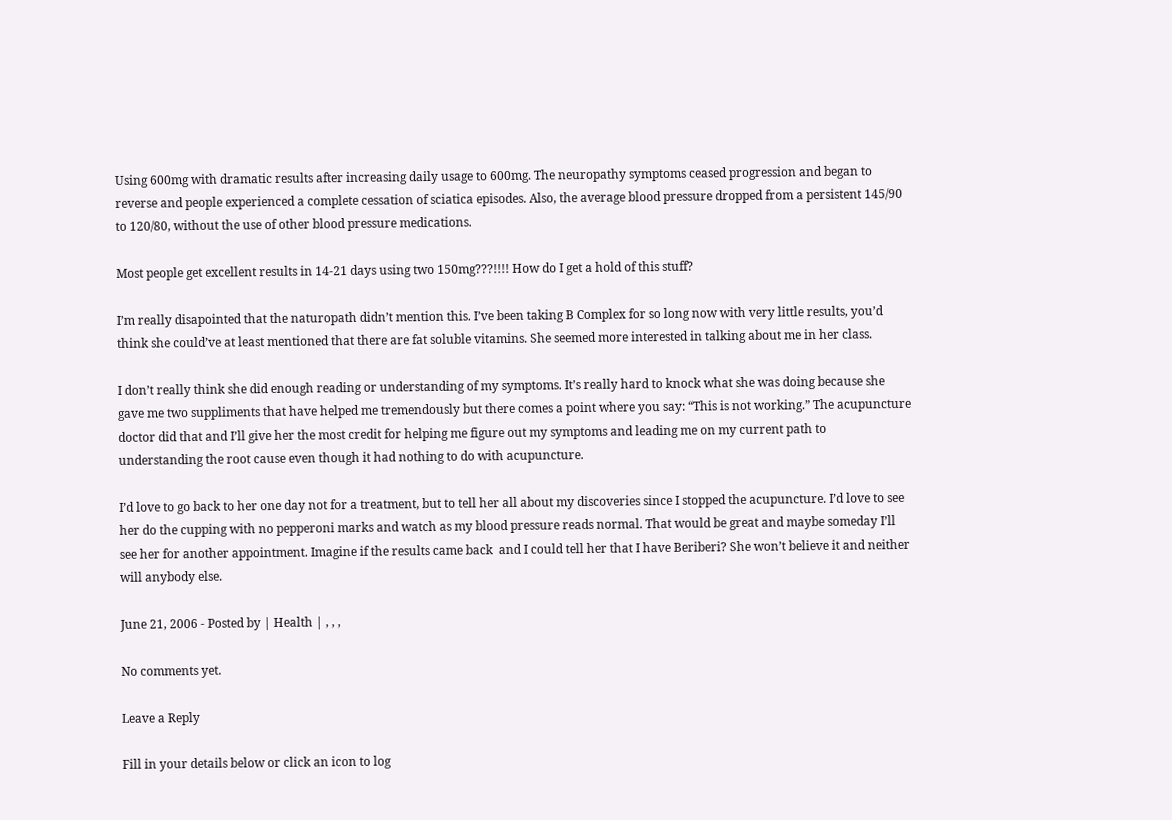Using 600mg with dramatic results after increasing daily usage to 600mg. The neuropathy symptoms ceased progression and began to reverse and people experienced a complete cessation of sciatica episodes. Also, the average blood pressure dropped from a persistent 145/90 to 120/80, without the use of other blood pressure medications.

Most people get excellent results in 14-21 days using two 150mg???!!!! How do I get a hold of this stuff?

I’m really disapointed that the naturopath didn’t mention this. I’ve been taking B Complex for so long now with very little results, you’d think she could’ve at least mentioned that there are fat soluble vitamins. She seemed more interested in talking about me in her class.

I don’t really think she did enough reading or understanding of my symptoms. It’s really hard to knock what she was doing because she gave me two suppliments that have helped me tremendously but there comes a point where you say: “This is not working.” The acupuncture doctor did that and I’ll give her the most credit for helping me figure out my symptoms and leading me on my current path to understanding the root cause even though it had nothing to do with acupuncture.

I’d love to go back to her one day not for a treatment, but to tell her all about my discoveries since I stopped the acupuncture. I’d love to see her do the cupping with no pepperoni marks and watch as my blood pressure reads normal. That would be great and maybe someday I’ll see her for another appointment. Imagine if the results came back  and I could tell her that I have Beriberi? She won’t believe it and neither will anybody else.

June 21, 2006 - Posted by | Health | , , ,

No comments yet.

Leave a Reply

Fill in your details below or click an icon to log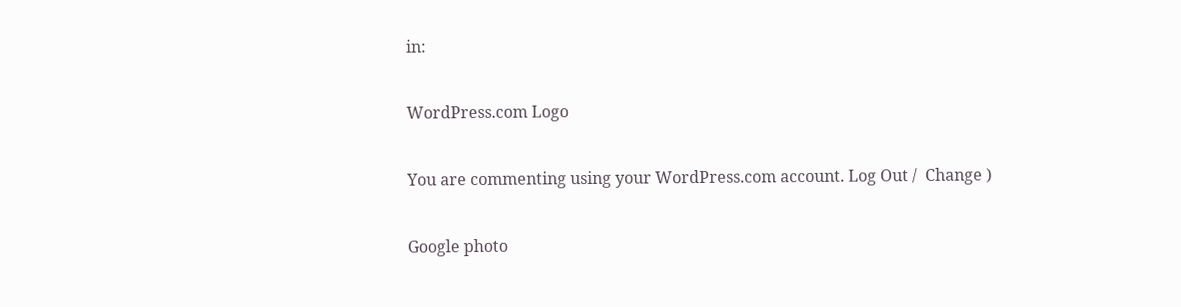in:

WordPress.com Logo

You are commenting using your WordPress.com account. Log Out /  Change )

Google photo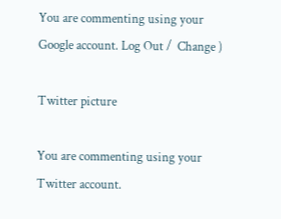You are commenting using your Google account. Log Out /  Change )

Twitter picture

You are commenting using your Twitter account.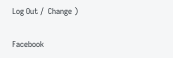Log Out /  Change )

Facebook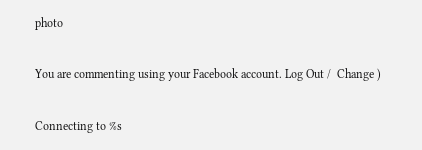photo

You are commenting using your Facebook account. Log Out /  Change )

Connecting to %s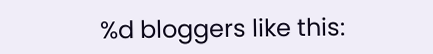%d bloggers like this: